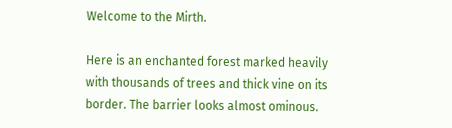Welcome to the Mirth.

Here is an enchanted forest marked heavily with thousands of trees and thick vine on its border. The barrier looks almost ominous.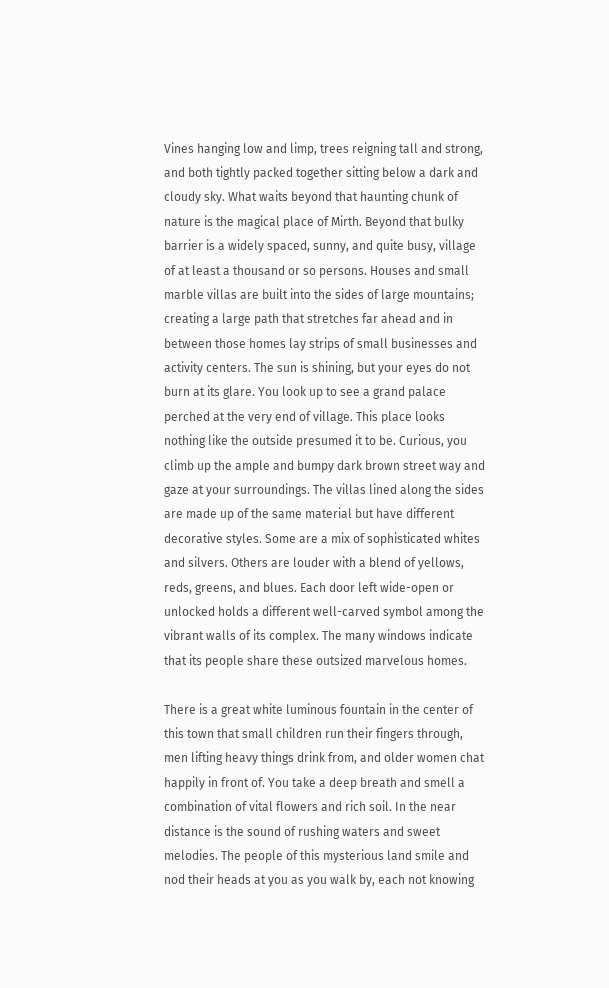Vines hanging low and limp, trees reigning tall and strong, and both tightly packed together sitting below a dark and cloudy sky. What waits beyond that haunting chunk of nature is the magical place of Mirth. Beyond that bulky barrier is a widely spaced, sunny, and quite busy, village of at least a thousand or so persons. Houses and small marble villas are built into the sides of large mountains; creating a large path that stretches far ahead and in between those homes lay strips of small businesses and activity centers. The sun is shining, but your eyes do not burn at its glare. You look up to see a grand palace perched at the very end of village. This place looks nothing like the outside presumed it to be. Curious, you climb up the ample and bumpy dark brown street way and gaze at your surroundings. The villas lined along the sides are made up of the same material but have different decorative styles. Some are a mix of sophisticated whites and silvers. Others are louder with a blend of yellows, reds, greens, and blues. Each door left wide-open or unlocked holds a different well-carved symbol among the vibrant walls of its complex. The many windows indicate that its people share these outsized marvelous homes.

There is a great white luminous fountain in the center of this town that small children run their fingers through, men lifting heavy things drink from, and older women chat happily in front of. You take a deep breath and smell a combination of vital flowers and rich soil. In the near distance is the sound of rushing waters and sweet melodies. The people of this mysterious land smile and nod their heads at you as you walk by, each not knowing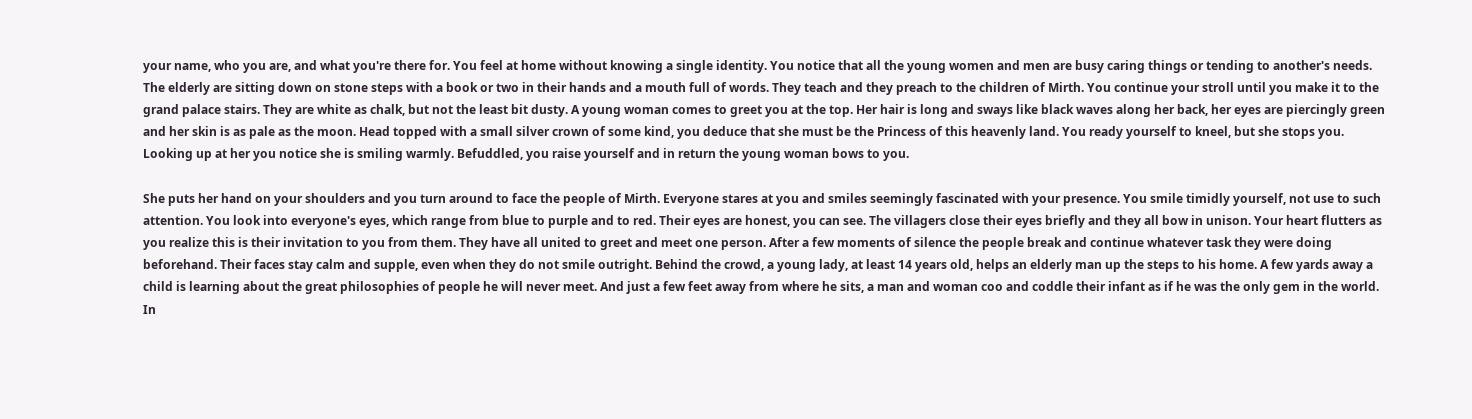your name, who you are, and what you're there for. You feel at home without knowing a single identity. You notice that all the young women and men are busy caring things or tending to another's needs. The elderly are sitting down on stone steps with a book or two in their hands and a mouth full of words. They teach and they preach to the children of Mirth. You continue your stroll until you make it to the grand palace stairs. They are white as chalk, but not the least bit dusty. A young woman comes to greet you at the top. Her hair is long and sways like black waves along her back, her eyes are piercingly green and her skin is as pale as the moon. Head topped with a small silver crown of some kind, you deduce that she must be the Princess of this heavenly land. You ready yourself to kneel, but she stops you. Looking up at her you notice she is smiling warmly. Befuddled, you raise yourself and in return the young woman bows to you.

She puts her hand on your shoulders and you turn around to face the people of Mirth. Everyone stares at you and smiles seemingly fascinated with your presence. You smile timidly yourself, not use to such attention. You look into everyone's eyes, which range from blue to purple and to red. Their eyes are honest, you can see. The villagers close their eyes briefly and they all bow in unison. Your heart flutters as you realize this is their invitation to you from them. They have all united to greet and meet one person. After a few moments of silence the people break and continue whatever task they were doing beforehand. Their faces stay calm and supple, even when they do not smile outright. Behind the crowd, a young lady, at least 14 years old, helps an elderly man up the steps to his home. A few yards away a child is learning about the great philosophies of people he will never meet. And just a few feet away from where he sits, a man and woman coo and coddle their infant as if he was the only gem in the world. In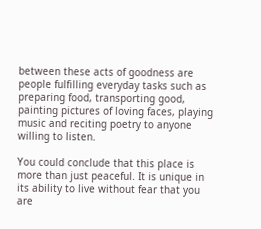between these acts of goodness are people fulfilling everyday tasks such as preparing food, transporting good, painting pictures of loving faces, playing music and reciting poetry to anyone willing to listen.

You could conclude that this place is more than just peaceful. It is unique in its ability to live without fear that you are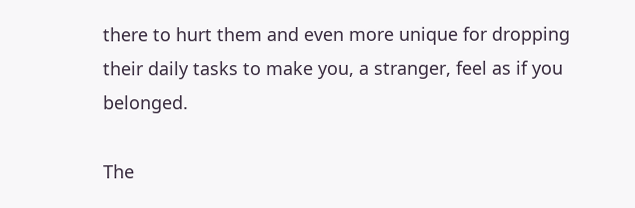there to hurt them and even more unique for dropping their daily tasks to make you, a stranger, feel as if you belonged.

The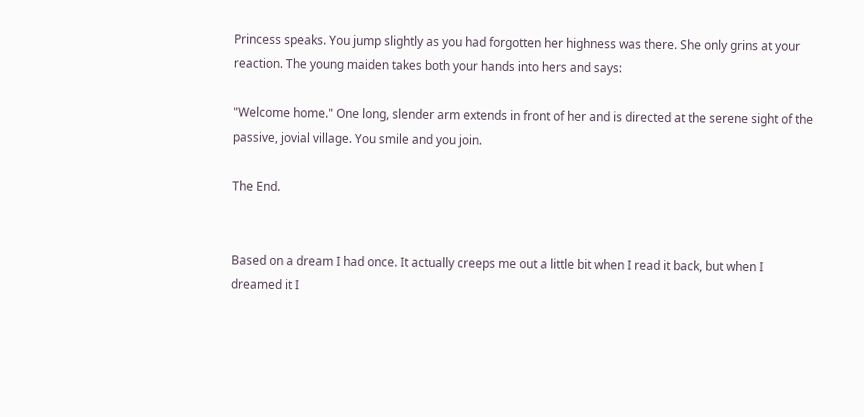Princess speaks. You jump slightly as you had forgotten her highness was there. She only grins at your reaction. The young maiden takes both your hands into hers and says:

"Welcome home." One long, slender arm extends in front of her and is directed at the serene sight of the passive, jovial village. You smile and you join.

The End.


Based on a dream I had once. It actually creeps me out a little bit when I read it back, but when I dreamed it I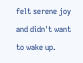felt serene joy and didn't want to wake up.